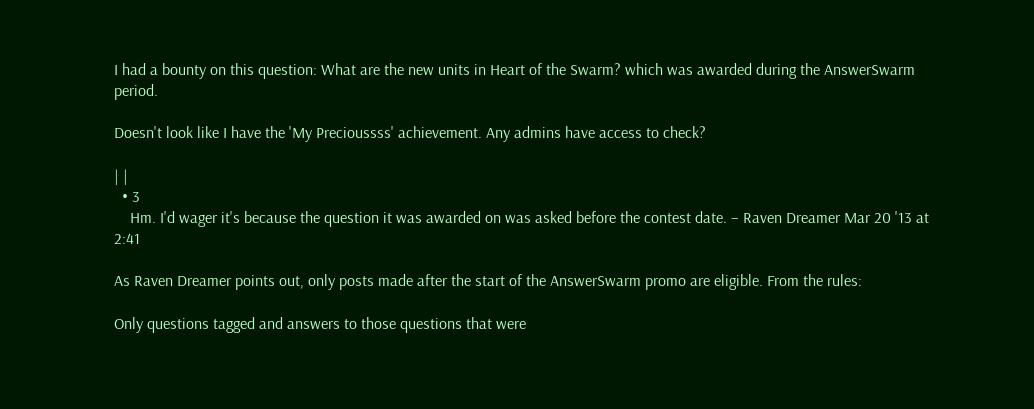I had a bounty on this question: What are the new units in Heart of the Swarm? which was awarded during the AnswerSwarm period.

Doesn't look like I have the 'My Precioussss' achievement. Any admins have access to check?

| |
  • 3
    Hm. I'd wager it's because the question it was awarded on was asked before the contest date. – Raven Dreamer Mar 20 '13 at 2:41

As Raven Dreamer points out, only posts made after the start of the AnswerSwarm promo are eligible. From the rules:

Only questions tagged and answers to those questions that were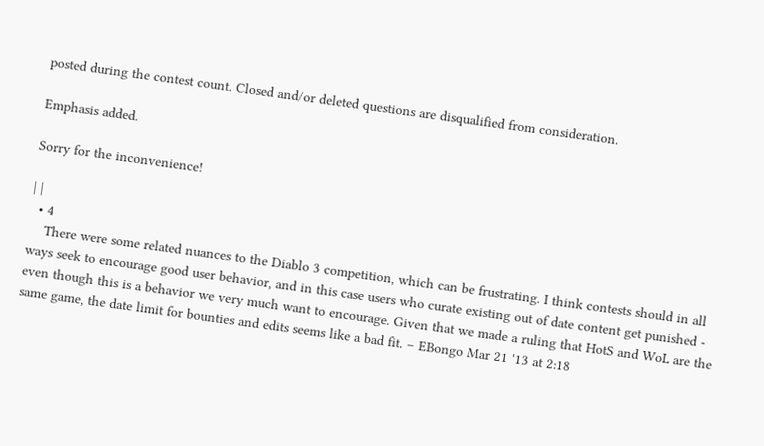posted during the contest count. Closed and/or deleted questions are disqualified from consideration.

Emphasis added.

Sorry for the inconvenience!

| |
  • 4
    There were some related nuances to the Diablo 3 competition, which can be frustrating. I think contests should in all ways seek to encourage good user behavior, and in this case users who curate existing out of date content get punished - even though this is a behavior we very much want to encourage. Given that we made a ruling that HotS and WoL are the same game, the date limit for bounties and edits seems like a bad fit. – EBongo Mar 21 '13 at 2:18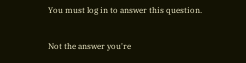You must log in to answer this question.

Not the answer you're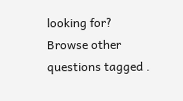looking for? Browse other questions tagged .